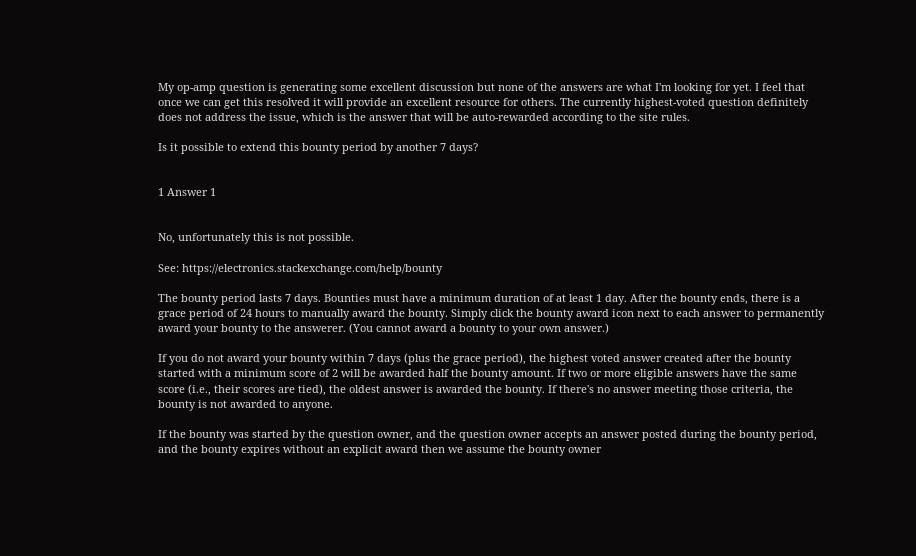My op-amp question is generating some excellent discussion but none of the answers are what I'm looking for yet. I feel that once we can get this resolved it will provide an excellent resource for others. The currently highest-voted question definitely does not address the issue, which is the answer that will be auto-rewarded according to the site rules.

Is it possible to extend this bounty period by another 7 days?


1 Answer 1


No, unfortunately this is not possible.

See: https://electronics.stackexchange.com/help/bounty

The bounty period lasts 7 days. Bounties must have a minimum duration of at least 1 day. After the bounty ends, there is a grace period of 24 hours to manually award the bounty. Simply click the bounty award icon next to each answer to permanently award your bounty to the answerer. (You cannot award a bounty to your own answer.)

If you do not award your bounty within 7 days (plus the grace period), the highest voted answer created after the bounty started with a minimum score of 2 will be awarded half the bounty amount. If two or more eligible answers have the same score (i.e., their scores are tied), the oldest answer is awarded the bounty. If there's no answer meeting those criteria, the bounty is not awarded to anyone.

If the bounty was started by the question owner, and the question owner accepts an answer posted during the bounty period, and the bounty expires without an explicit award then we assume the bounty owner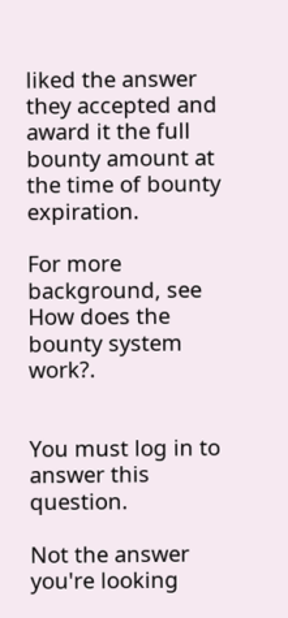liked the answer they accepted and award it the full bounty amount at the time of bounty expiration.

For more background, see How does the bounty system work?.


You must log in to answer this question.

Not the answer you're looking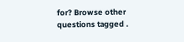for? Browse other questions tagged .